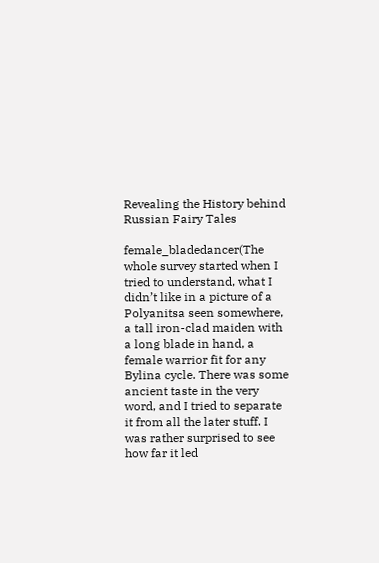Revealing the History behind Russian Fairy Tales

female_bladedancer(The whole survey started when I tried to understand, what I didn’t like in a picture of a Polyanitsa seen somewhere, a tall iron-clad maiden with a long blade in hand, a female warrior fit for any Bylina cycle. There was some ancient taste in the very word, and I tried to separate it from all the later stuff. I was rather surprised to see how far it led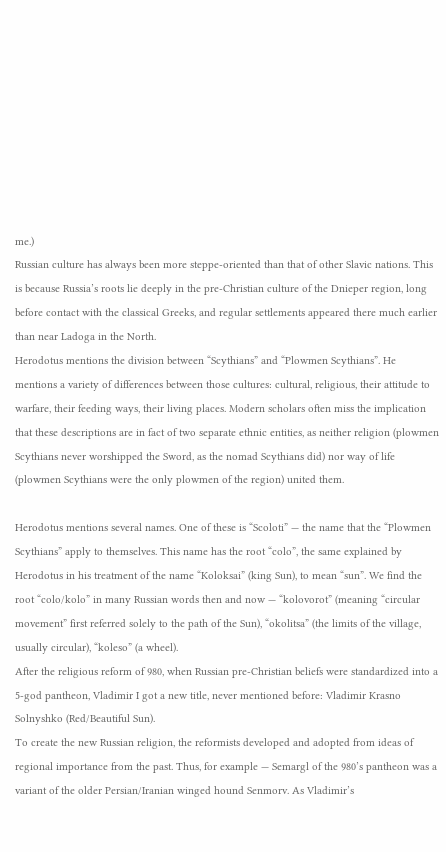me.)
Russian culture has always been more steppe-oriented than that of other Slavic nations. This is because Russia’s roots lie deeply in the pre-Christian culture of the Dnieper region, long before contact with the classical Greeks, and regular settlements appeared there much earlier than near Ladoga in the North.
Herodotus mentions the division between “Scythians” and “Plowmen Scythians”. He mentions a variety of differences between those cultures: cultural, religious, their attitude to warfare, their feeding ways, their living places. Modern scholars often miss the implication that these descriptions are in fact of two separate ethnic entities, as neither religion (plowmen Scythians never worshipped the Sword, as the nomad Scythians did) nor way of life (plowmen Scythians were the only plowmen of the region) united them.

Herodotus mentions several names. One of these is “Scoloti” — the name that the “Plowmen Scythians” apply to themselves. This name has the root “colo”, the same explained by Herodotus in his treatment of the name “Koloksai” (king Sun), to mean “sun”. We find the root “colo/kolo” in many Russian words then and now — “kolovorot” (meaning “circular movement” first referred solely to the path of the Sun), “okolitsa” (the limits of the village, usually circular), “koleso” (a wheel).
After the religious reform of 980, when Russian pre-Christian beliefs were standardized into a 5-god pantheon, Vladimir I got a new title, never mentioned before: Vladimir Krasno Solnyshko (Red/Beautiful Sun).
To create the new Russian religion, the reformists developed and adopted from ideas of regional importance from the past. Thus, for example — Semargl of the 980’s pantheon was a variant of the older Persian/Iranian winged hound Senmorv. As Vladimir’s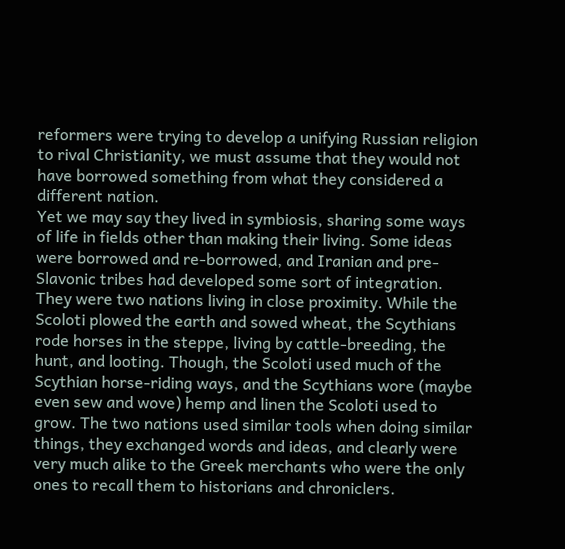reformers were trying to develop a unifying Russian religion to rival Christianity, we must assume that they would not have borrowed something from what they considered a different nation.
Yet we may say they lived in symbiosis, sharing some ways of life in fields other than making their living. Some ideas were borrowed and re-borrowed, and Iranian and pre-Slavonic tribes had developed some sort of integration. They were two nations living in close proximity. While the Scoloti plowed the earth and sowed wheat, the Scythians rode horses in the steppe, living by cattle-breeding, the hunt, and looting. Though, the Scoloti used much of the Scythian horse-riding ways, and the Scythians wore (maybe even sew and wove) hemp and linen the Scoloti used to grow. The two nations used similar tools when doing similar things, they exchanged words and ideas, and clearly were very much alike to the Greek merchants who were the only ones to recall them to historians and chroniclers.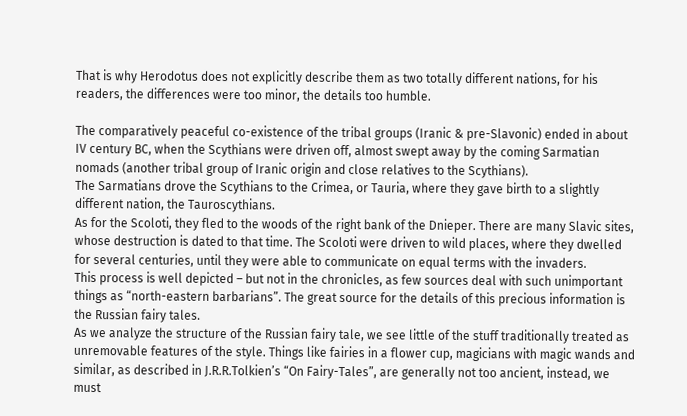That is why Herodotus does not explicitly describe them as two totally different nations, for his readers, the differences were too minor, the details too humble.

The comparatively peaceful co-existence of the tribal groups (Iranic & pre-Slavonic) ended in about IV century BC, when the Scythians were driven off, almost swept away by the coming Sarmatian nomads (another tribal group of Iranic origin and close relatives to the Scythians).
The Sarmatians drove the Scythians to the Crimea, or Tauria, where they gave birth to a slightly different nation, the Tauroscythians.
As for the Scoloti, they fled to the woods of the right bank of the Dnieper. There are many Slavic sites, whose destruction is dated to that time. The Scoloti were driven to wild places, where they dwelled for several centuries, until they were able to communicate on equal terms with the invaders.
This process is well depicted – but not in the chronicles, as few sources deal with such unimportant things as “north-eastern barbarians”. The great source for the details of this precious information is the Russian fairy tales.
As we analyze the structure of the Russian fairy tale, we see little of the stuff traditionally treated as unremovable features of the style. Things like fairies in a flower cup, magicians with magic wands and similar, as described in J.R.R.Tolkien’s “On Fairy-Tales”, are generally not too ancient, instead, we must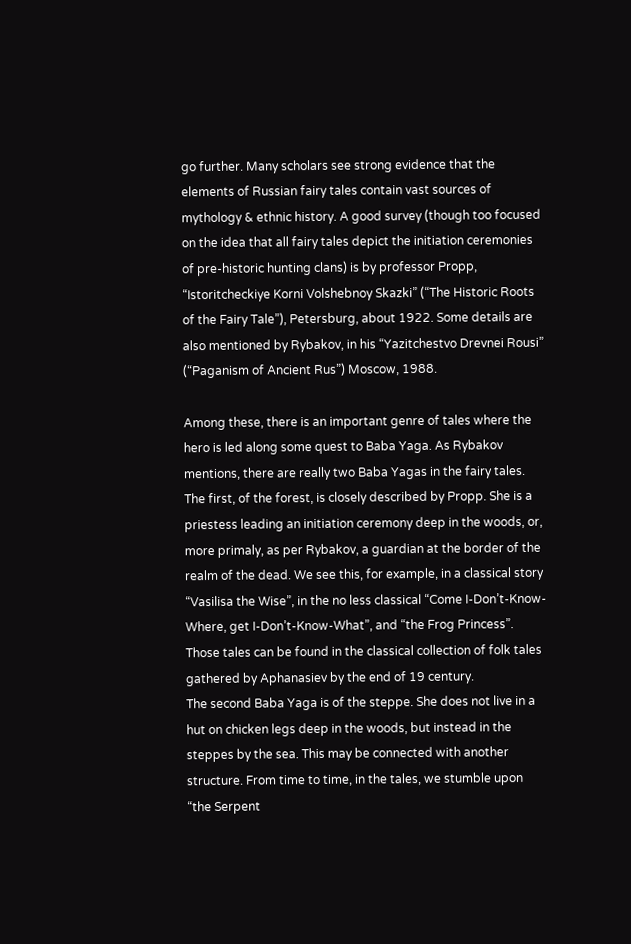go further. Many scholars see strong evidence that the elements of Russian fairy tales contain vast sources of mythology & ethnic history. A good survey (though too focused on the idea that all fairy tales depict the initiation ceremonies of pre-historic hunting clans) is by professor Propp, “Istoritcheckiye Korni Volshebnoy Skazki” (“The Historic Roots of the Fairy Tale”), Petersburg, about 1922. Some details are also mentioned by Rybakov, in his “Yazitchestvo Drevnei Rousi” (“Paganism of Ancient Rus”) Moscow, 1988.

Among these, there is an important genre of tales where the hero is led along some quest to Baba Yaga. As Rybakov mentions, there are really two Baba Yagas in the fairy tales.
The first, of the forest, is closely described by Propp. She is a priestess leading an initiation ceremony deep in the woods, or, more primaly, as per Rybakov, a guardian at the border of the realm of the dead. We see this, for example, in a classical story “Vasilisa the Wise”, in the no less classical “Come I-Don’t-Know-Where, get I-Don’t-Know-What”, and “the Frog Princess”. Those tales can be found in the classical collection of folk tales gathered by Aphanasiev by the end of 19 century.
The second Baba Yaga is of the steppe. She does not live in a hut on chicken legs deep in the woods, but instead in the steppes by the sea. This may be connected with another structure. From time to time, in the tales, we stumble upon “the Serpent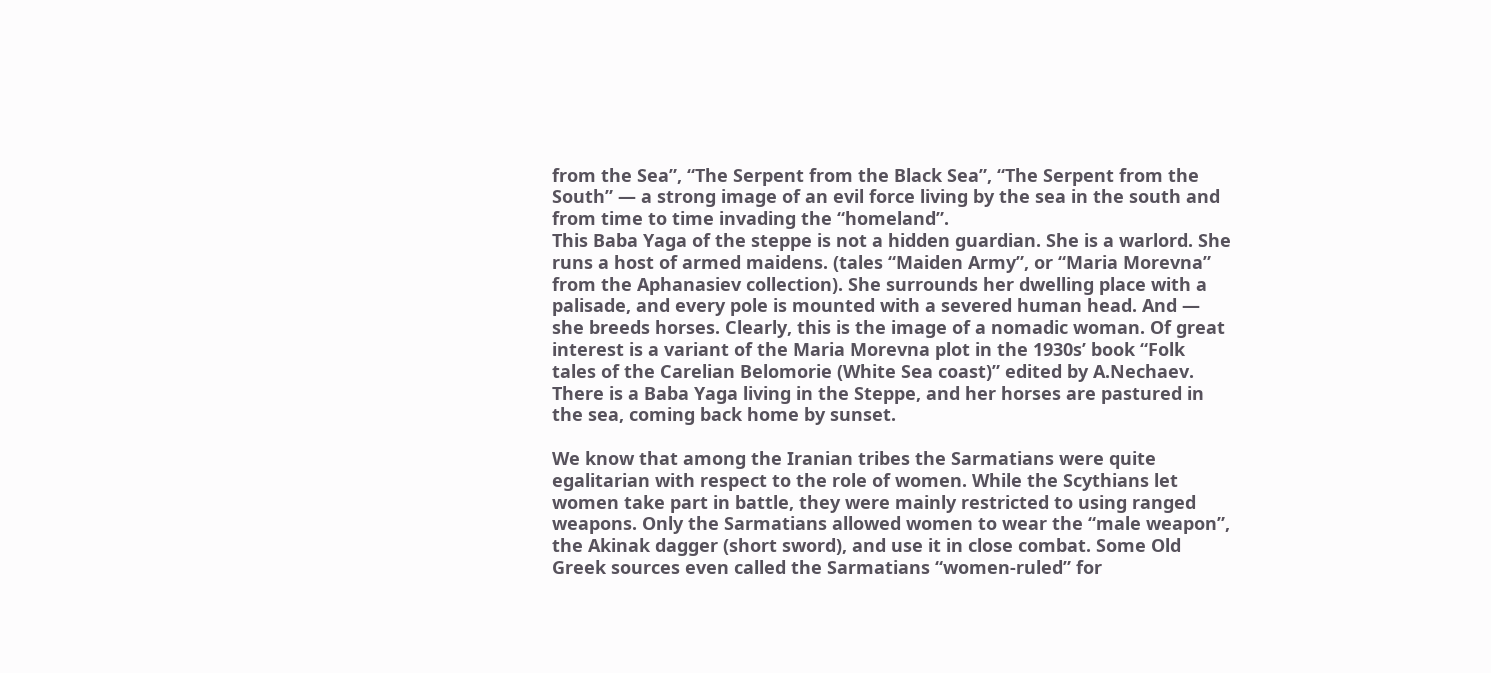from the Sea”, “The Serpent from the Black Sea”, “The Serpent from the South” — a strong image of an evil force living by the sea in the south and from time to time invading the “homeland”.
This Baba Yaga of the steppe is not a hidden guardian. She is a warlord. She runs a host of armed maidens. (tales “Maiden Army”, or “Maria Morevna” from the Aphanasiev collection). She surrounds her dwelling place with a palisade, and every pole is mounted with a severed human head. And — she breeds horses. Clearly, this is the image of a nomadic woman. Of great interest is a variant of the Maria Morevna plot in the 1930s’ book “Folk tales of the Carelian Belomorie (White Sea coast)” edited by A.Nechaev. There is a Baba Yaga living in the Steppe, and her horses are pastured in the sea, coming back home by sunset.

We know that among the Iranian tribes the Sarmatians were quite egalitarian with respect to the role of women. While the Scythians let women take part in battle, they were mainly restricted to using ranged weapons. Only the Sarmatians allowed women to wear the “male weapon”, the Akinak dagger (short sword), and use it in close combat. Some Old Greek sources even called the Sarmatians “women-ruled” for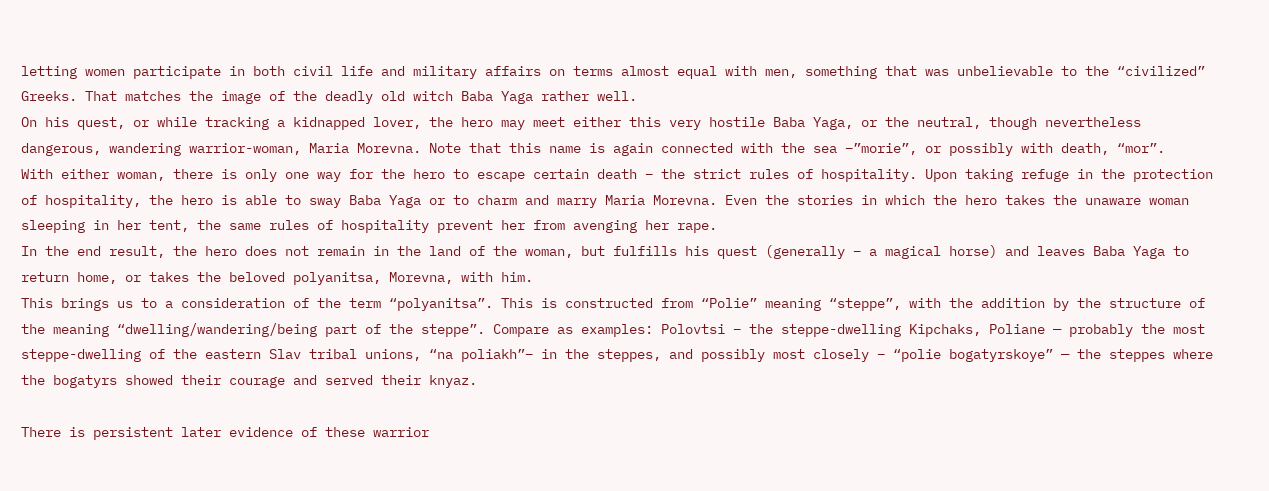letting women participate in both civil life and military affairs on terms almost equal with men, something that was unbelievable to the “civilized” Greeks. That matches the image of the deadly old witch Baba Yaga rather well.
On his quest, or while tracking a kidnapped lover, the hero may meet either this very hostile Baba Yaga, or the neutral, though nevertheless dangerous, wandering warrior-woman, Maria Morevna. Note that this name is again connected with the sea –”morie”, or possibly with death, “mor”.
With either woman, there is only one way for the hero to escape certain death – the strict rules of hospitality. Upon taking refuge in the protection of hospitality, the hero is able to sway Baba Yaga or to charm and marry Maria Morevna. Even the stories in which the hero takes the unaware woman sleeping in her tent, the same rules of hospitality prevent her from avenging her rape.
In the end result, the hero does not remain in the land of the woman, but fulfills his quest (generally – a magical horse) and leaves Baba Yaga to return home, or takes the beloved polyanitsa, Morevna, with him.
This brings us to a consideration of the term “polyanitsa”. This is constructed from “Polie” meaning “steppe”, with the addition by the structure of the meaning “dwelling/wandering/being part of the steppe”. Compare as examples: Polovtsi – the steppe-dwelling Kipchaks, Poliane — probably the most steppe-dwelling of the eastern Slav tribal unions, “na poliakh”– in the steppes, and possibly most closely – “polie bogatyrskoye” — the steppes where the bogatyrs showed their courage and served their knyaz.

There is persistent later evidence of these warrior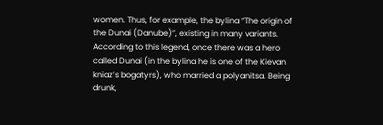women. Thus, for example, the bylina “The origin of the Dunai (Danube)”, existing in many variants. According to this legend, once there was a hero called Dunai (in the bylina he is one of the Kievan kniaz’s bogatyrs), who married a polyanitsa. Being drunk,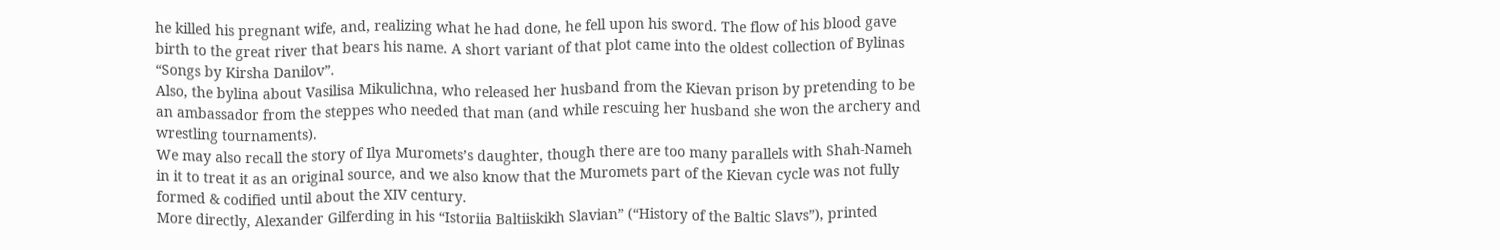he killed his pregnant wife, and, realizing what he had done, he fell upon his sword. The flow of his blood gave birth to the great river that bears his name. A short variant of that plot came into the oldest collection of Bylinas “Songs by Kirsha Danilov”.
Also, the bylina about Vasilisa Mikulichna, who released her husband from the Kievan prison by pretending to be an ambassador from the steppes who needed that man (and while rescuing her husband she won the archery and wrestling tournaments).
We may also recall the story of Ilya Muromets’s daughter, though there are too many parallels with Shah-Nameh in it to treat it as an original source, and we also know that the Muromets part of the Kievan cycle was not fully formed & codified until about the XIV century.
More directly, Alexander Gilferding in his “Istoriia Baltiiskikh Slavian” (“History of the Baltic Slavs”), printed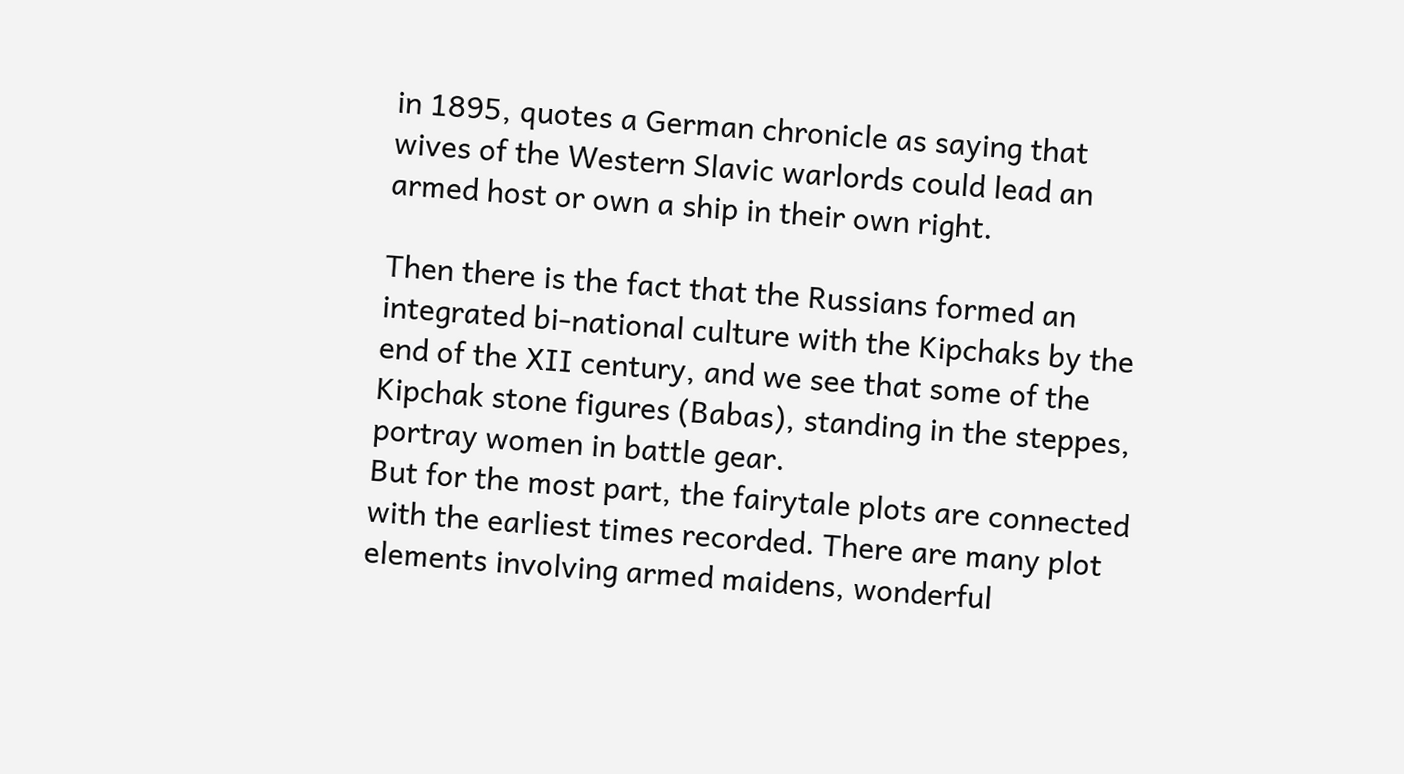in 1895, quotes a German chronicle as saying that wives of the Western Slavic warlords could lead an armed host or own a ship in their own right.

Then there is the fact that the Russians formed an integrated bi-national culture with the Kipchaks by the end of the XII century, and we see that some of the Kipchak stone figures (Babas), standing in the steppes, portray women in battle gear.
But for the most part, the fairytale plots are connected with the earliest times recorded. There are many plot elements involving armed maidens, wonderful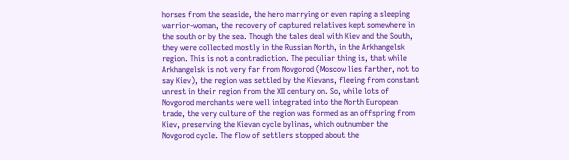horses from the seaside, the hero marrying or even raping a sleeping warrior-woman, the recovery of captured relatives kept somewhere in the south or by the sea. Though the tales deal with Kiev and the South, they were collected mostly in the Russian North, in the Arkhangelsk region. This is not a contradiction. The peculiar thing is, that while Arkhangelsk is not very far from Novgorod (Moscow lies farther, not to say Kiev), the region was settled by the Kievans, fleeing from constant unrest in their region from the XII century on. So, while lots of Novgorod merchants were well integrated into the North European trade, the very culture of the region was formed as an offspring from Kiev, preserving the Kievan cycle bylinas, which outnumber the Novgorod cycle. The flow of settlers stopped about the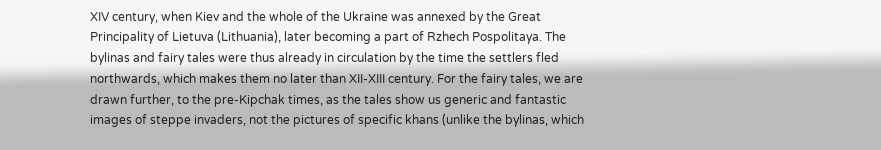XIV century, when Kiev and the whole of the Ukraine was annexed by the Great Principality of Lietuva (Lithuania), later becoming a part of Rzhech Pospolitaya. The bylinas and fairy tales were thus already in circulation by the time the settlers fled northwards, which makes them no later than XII-XIII century. For the fairy tales, we are drawn further, to the pre-Kipchak times, as the tales show us generic and fantastic images of steppe invaders, not the pictures of specific khans (unlike the bylinas, which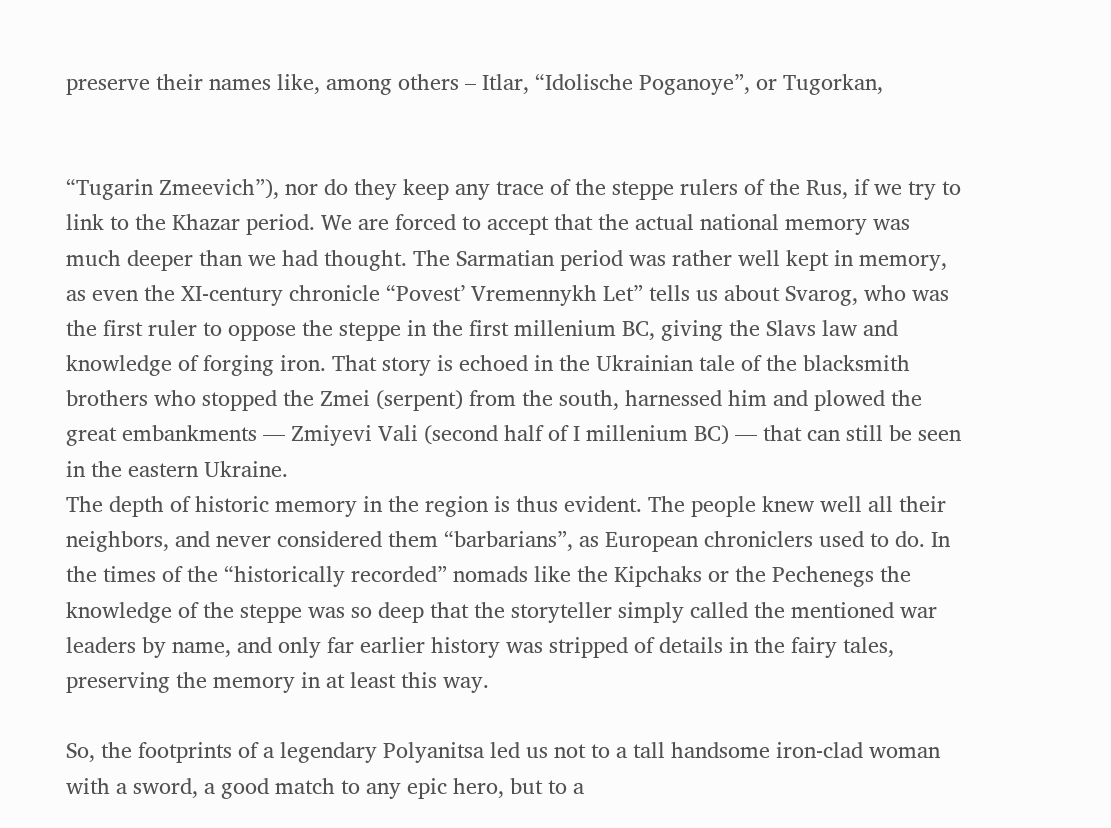preserve their names like, among others – Itlar, “Idolische Poganoye”, or Tugorkan,


“Tugarin Zmeevich”), nor do they keep any trace of the steppe rulers of the Rus, if we try to link to the Khazar period. We are forced to accept that the actual national memory was much deeper than we had thought. The Sarmatian period was rather well kept in memory, as even the XI-century chronicle “Povest’ Vremennykh Let” tells us about Svarog, who was the first ruler to oppose the steppe in the first millenium BC, giving the Slavs law and knowledge of forging iron. That story is echoed in the Ukrainian tale of the blacksmith brothers who stopped the Zmei (serpent) from the south, harnessed him and plowed the great embankments — Zmiyevi Vali (second half of I millenium BC) — that can still be seen in the eastern Ukraine.
The depth of historic memory in the region is thus evident. The people knew well all their neighbors, and never considered them “barbarians”, as European chroniclers used to do. In the times of the “historically recorded” nomads like the Kipchaks or the Pechenegs the knowledge of the steppe was so deep that the storyteller simply called the mentioned war leaders by name, and only far earlier history was stripped of details in the fairy tales, preserving the memory in at least this way.

So, the footprints of a legendary Polyanitsa led us not to a tall handsome iron-clad woman with a sword, a good match to any epic hero, but to a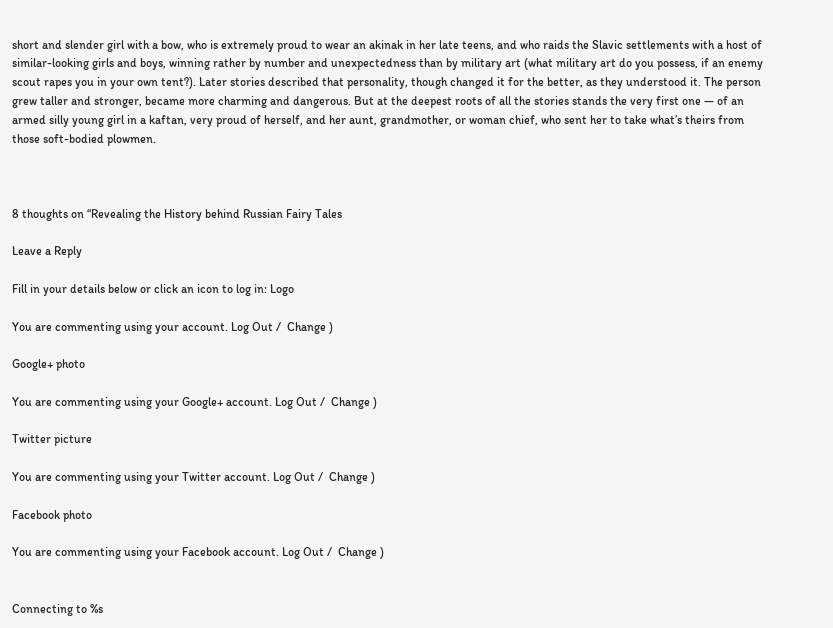short and slender girl with a bow, who is extremely proud to wear an akinak in her late teens, and who raids the Slavic settlements with a host of similar-looking girls and boys, winning rather by number and unexpectedness than by military art (what military art do you possess, if an enemy scout rapes you in your own tent?). Later stories described that personality, though changed it for the better, as they understood it. The person grew taller and stronger, became more charming and dangerous. But at the deepest roots of all the stories stands the very first one — of an armed silly young girl in a kaftan, very proud of herself, and her aunt, grandmother, or woman chief, who sent her to take what’s theirs from those soft-bodied plowmen.



8 thoughts on “Revealing the History behind Russian Fairy Tales

Leave a Reply

Fill in your details below or click an icon to log in: Logo

You are commenting using your account. Log Out /  Change )

Google+ photo

You are commenting using your Google+ account. Log Out /  Change )

Twitter picture

You are commenting using your Twitter account. Log Out /  Change )

Facebook photo

You are commenting using your Facebook account. Log Out /  Change )


Connecting to %s